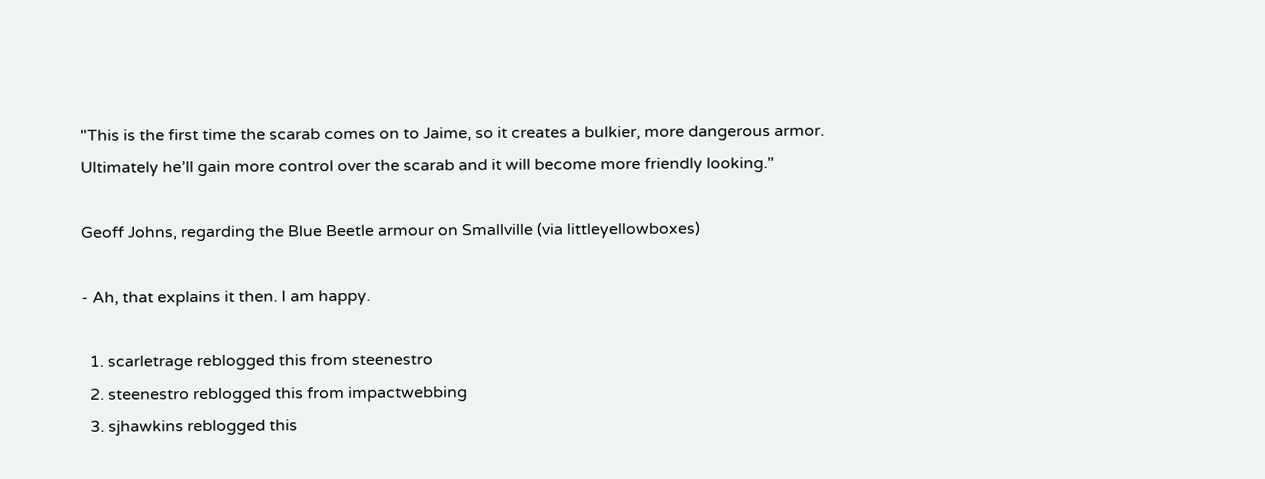"This is the first time the scarab comes on to Jaime, so it creates a bulkier, more dangerous armor. Ultimately he’ll gain more control over the scarab and it will become more friendly looking."

Geoff Johns, regarding the Blue Beetle armour on Smallville (via littleyellowboxes)

- Ah, that explains it then. I am happy.

  1. scarletrage reblogged this from steenestro
  2. steenestro reblogged this from impactwebbing
  3. sjhawkins reblogged this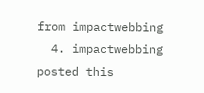from impactwebbing
  4. impactwebbing posted this